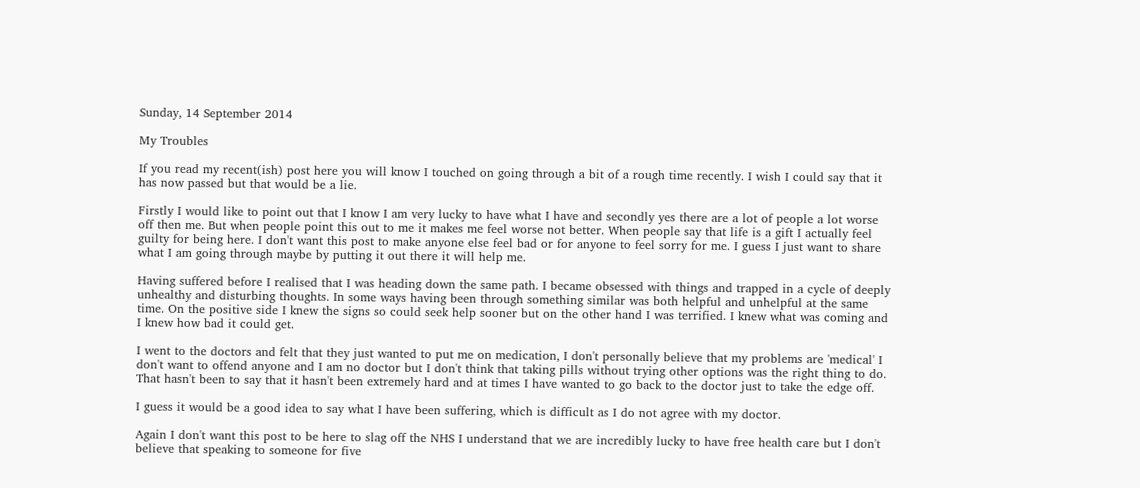Sunday, 14 September 2014

My Troubles

If you read my recent(ish) post here you will know I touched on going through a bit of a rough time recently. I wish I could say that it has now passed but that would be a lie.

Firstly I would like to point out that I know I am very lucky to have what I have and secondly yes there are a lot of people a lot worse off then me. But when people point this out to me it makes me feel worse not better. When people say that life is a gift I actually feel guilty for being here. I don't want this post to make anyone else feel bad or for anyone to feel sorry for me. I guess I just want to share what I am going through maybe by putting it out there it will help me.

Having suffered before I realised that I was heading down the same path. I became obsessed with things and trapped in a cycle of deeply unhealthy and disturbing thoughts. In some ways having been through something similar was both helpful and unhelpful at the same time. On the positive side I knew the signs so could seek help sooner but on the other hand I was terrified. I knew what was coming and I knew how bad it could get.

I went to the doctors and felt that they just wanted to put me on medication, I don't personally believe that my problems are 'medical' I don't want to offend anyone and I am no doctor but I don't think that taking pills without trying other options was the right thing to do. That hasn't been to say that it hasn't been extremely hard and at times I have wanted to go back to the doctor just to take the edge off.

I guess it would be a good idea to say what I have been suffering, which is difficult as I do not agree with my doctor.

Again I don't want this post to be here to slag off the NHS I understand that we are incredibly lucky to have free health care but I don't believe that speaking to someone for five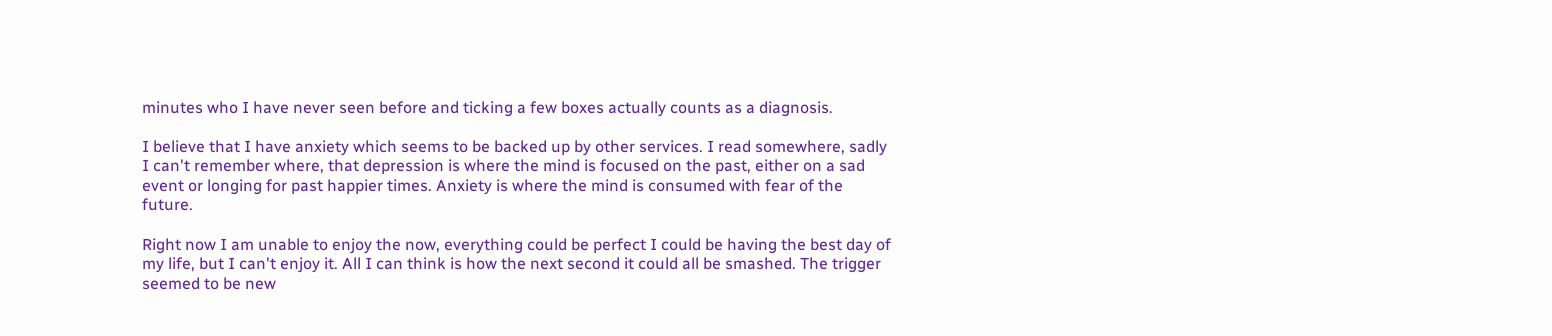minutes who I have never seen before and ticking a few boxes actually counts as a diagnosis.

I believe that I have anxiety which seems to be backed up by other services. I read somewhere, sadly I can't remember where, that depression is where the mind is focused on the past, either on a sad event or longing for past happier times. Anxiety is where the mind is consumed with fear of the future.

Right now I am unable to enjoy the now, everything could be perfect I could be having the best day of my life, but I can't enjoy it. All I can think is how the next second it could all be smashed. The trigger seemed to be new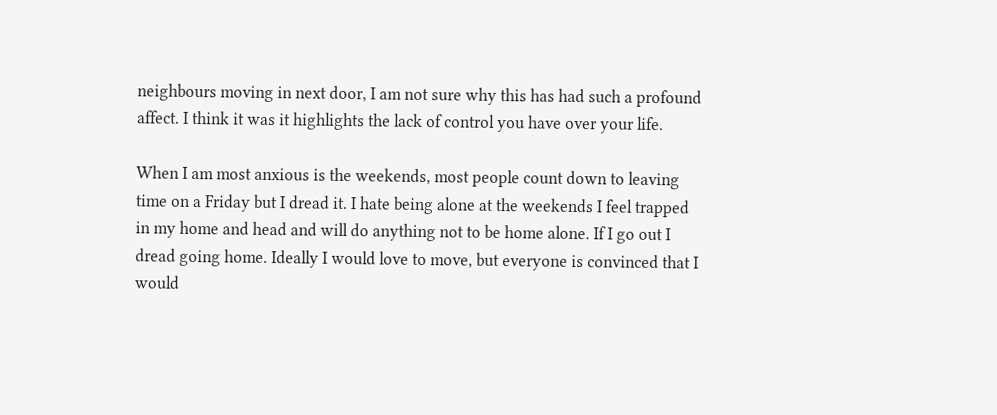neighbours moving in next door, I am not sure why this has had such a profound affect. I think it was it highlights the lack of control you have over your life.

When I am most anxious is the weekends, most people count down to leaving time on a Friday but I dread it. I hate being alone at the weekends I feel trapped in my home and head and will do anything not to be home alone. If I go out I dread going home. Ideally I would love to move, but everyone is convinced that I would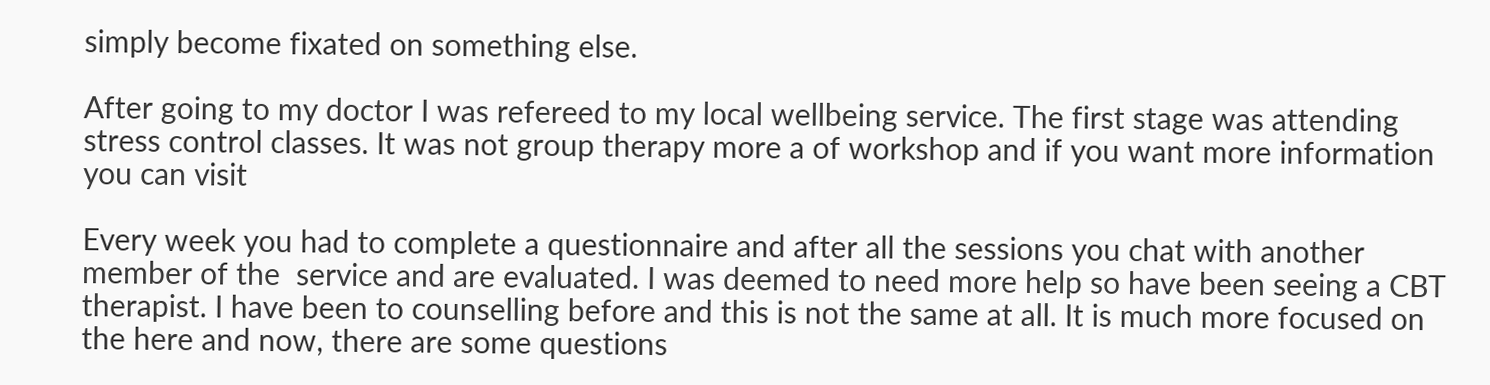simply become fixated on something else.

After going to my doctor I was refereed to my local wellbeing service. The first stage was attending stress control classes. It was not group therapy more a of workshop and if you want more information you can visit

Every week you had to complete a questionnaire and after all the sessions you chat with another member of the  service and are evaluated. I was deemed to need more help so have been seeing a CBT therapist. I have been to counselling before and this is not the same at all. It is much more focused on the here and now, there are some questions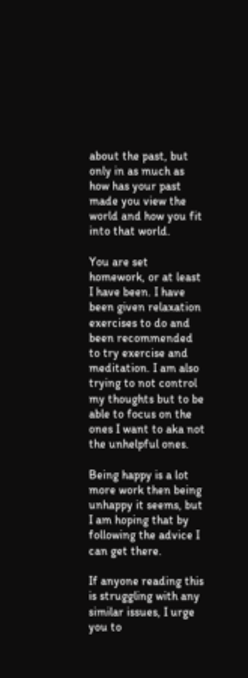about the past, but only in as much as how has your past made you view the world and how you fit into that world.

You are set homework, or at least I have been. I have been given relaxation exercises to do and been recommended to try exercise and meditation. I am also trying to not control my thoughts but to be able to focus on the ones I want to aka not the unhelpful ones.

Being happy is a lot more work then being unhappy it seems, but I am hoping that by following the advice I can get there.

If anyone reading this is struggling with any similar issues, I urge you to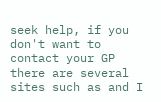seek help, if you don't want to contact your GP there are several sites such as and I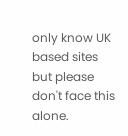only know UK based sites but please don't face this alone.